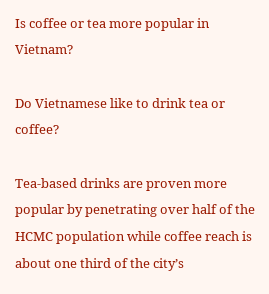Is coffee or tea more popular in Vietnam?

Do Vietnamese like to drink tea or coffee?

Tea-based drinks are proven more popular by penetrating over half of the HCMC population while coffee reach is about one third of the city’s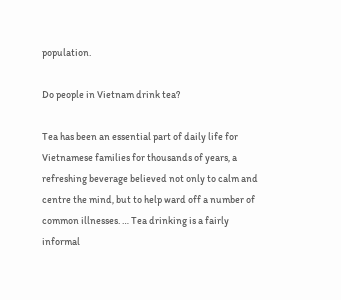population.

Do people in Vietnam drink tea?

Tea has been an essential part of daily life for Vietnamese families for thousands of years, a refreshing beverage believed not only to calm and centre the mind, but to help ward off a number of common illnesses. … Tea drinking is a fairly informal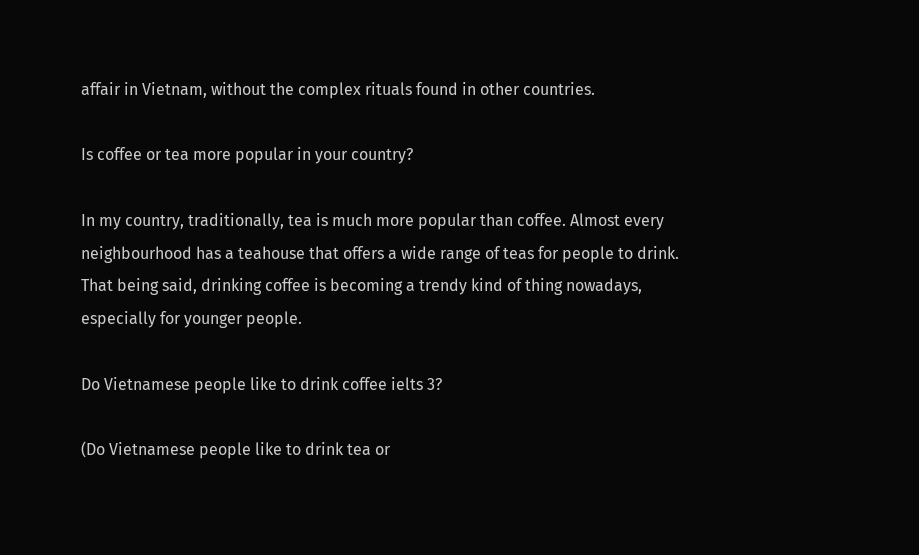affair in Vietnam, without the complex rituals found in other countries.

Is coffee or tea more popular in your country?

In my country, traditionally, tea is much more popular than coffee. Almost every neighbourhood has a teahouse that offers a wide range of teas for people to drink. That being said, drinking coffee is becoming a trendy kind of thing nowadays, especially for younger people.

Do Vietnamese people like to drink coffee ielts 3?

(Do Vietnamese people like to drink tea or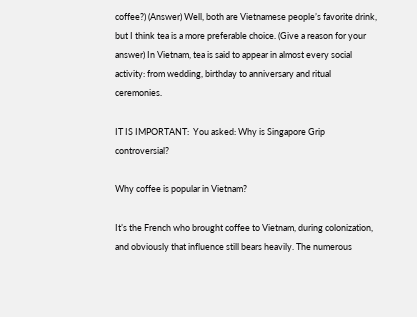coffee?) (Answer) Well, both are Vietnamese people’s favorite drink, but I think tea is a more preferable choice. (Give a reason for your answer) In Vietnam, tea is said to appear in almost every social activity: from wedding, birthday to anniversary and ritual ceremonies.

IT IS IMPORTANT:  You asked: Why is Singapore Grip controversial?

Why coffee is popular in Vietnam?

It’s the French who brought coffee to Vietnam, during colonization, and obviously that influence still bears heavily. The numerous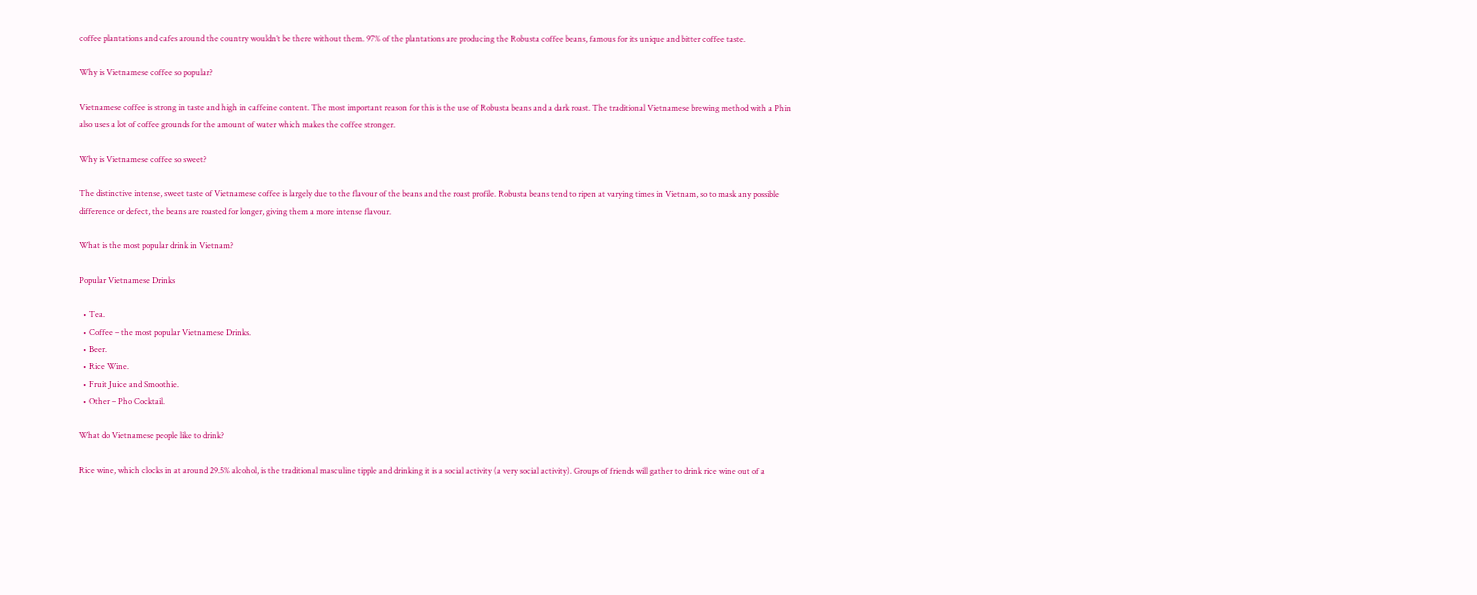coffee plantations and cafes around the country wouldn’t be there without them. 97% of the plantations are producing the Robusta coffee beans, famous for its unique and bitter coffee taste.

Why is Vietnamese coffee so popular?

Vietnamese coffee is strong in taste and high in caffeine content. The most important reason for this is the use of Robusta beans and a dark roast. The traditional Vietnamese brewing method with a Phin also uses a lot of coffee grounds for the amount of water which makes the coffee stronger.

Why is Vietnamese coffee so sweet?

The distinctive intense, sweet taste of Vietnamese coffee is largely due to the flavour of the beans and the roast profile. Robusta beans tend to ripen at varying times in Vietnam, so to mask any possible difference or defect, the beans are roasted for longer, giving them a more intense flavour.

What is the most popular drink in Vietnam?

Popular Vietnamese Drinks

  • Tea.
  • Coffee – the most popular Vietnamese Drinks.
  • Beer.
  • Rice Wine.
  • Fruit Juice and Smoothie.
  • Other – Pho Cocktail.

What do Vietnamese people like to drink?

Rice wine, which clocks in at around 29.5% alcohol, is the traditional masculine tipple and drinking it is a social activity (a very social activity). Groups of friends will gather to drink rice wine out of a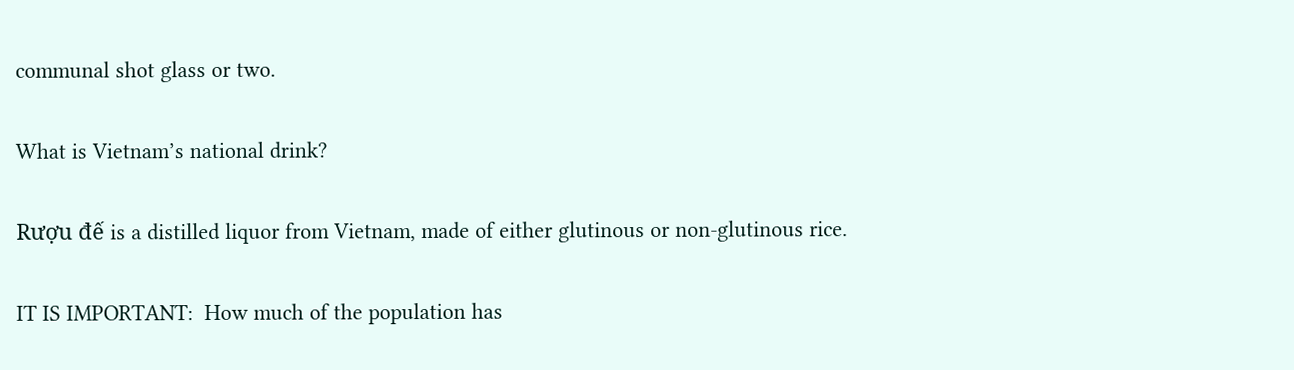communal shot glass or two.

What is Vietnam’s national drink?

Rượu đế is a distilled liquor from Vietnam, made of either glutinous or non-glutinous rice.

IT IS IMPORTANT:  How much of the population has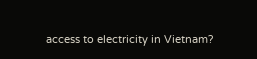access to electricity in Vietnam?